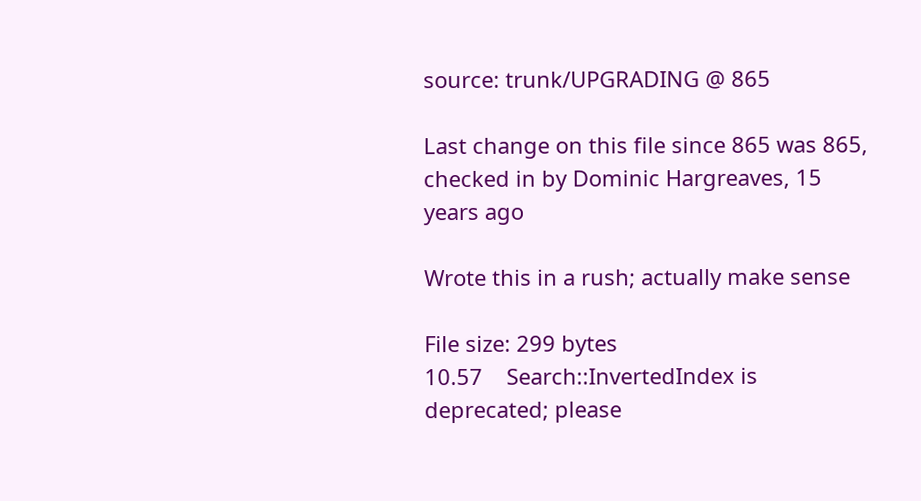source: trunk/UPGRADING @ 865

Last change on this file since 865 was 865, checked in by Dominic Hargreaves, 15 years ago

Wrote this in a rush; actually make sense

File size: 299 bytes
10.57    Search::InvertedIndex is deprecated; please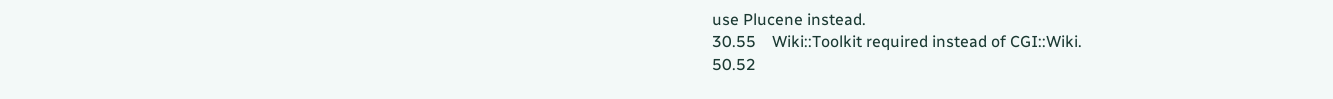use Plucene instead.
30.55    Wiki::Toolkit required instead of CGI::Wiki.
50.52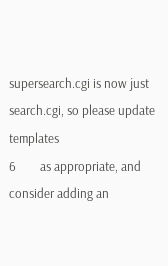supersearch.cgi is now just search.cgi, so please update templates
6        as appropriate, and consider adding an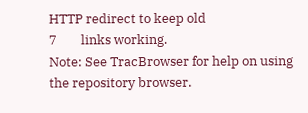HTTP redirect to keep old
7        links working.
Note: See TracBrowser for help on using the repository browser.